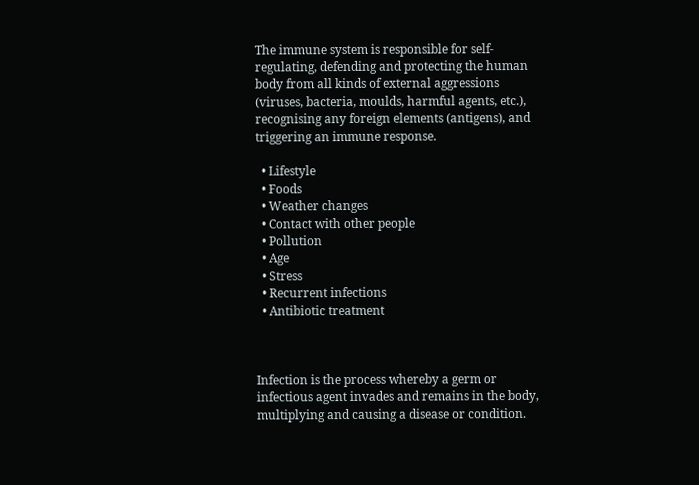The immune system is responsible for self-regulating, defending and protecting the human body from all kinds of external aggressions (viruses, bacteria, moulds, harmful agents, etc.), recognising any foreign elements (antigens), and triggering an immune response.

  • Lifestyle
  • Foods
  • Weather changes
  • Contact with other people
  • Pollution
  • Age
  • Stress
  • Recurrent infections
  • Antibiotic treatment



Infection is the process whereby a germ or infectious agent invades and remains in the body, multiplying and causing a disease or condition.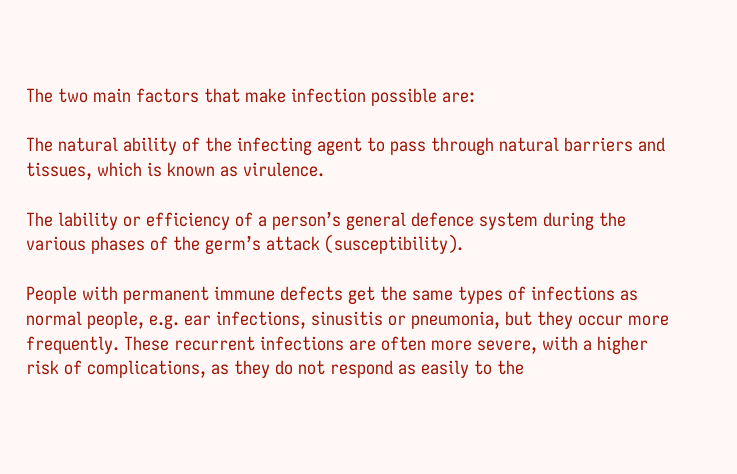The two main factors that make infection possible are:

The natural ability of the infecting agent to pass through natural barriers and tissues, which is known as virulence.

The lability or efficiency of a person’s general defence system during the various phases of the germ’s attack (susceptibility).

People with permanent immune defects get the same types of infections as normal people, e.g. ear infections, sinusitis or pneumonia, but they occur more frequently. These recurrent infections are often more severe, with a higher risk of complications, as they do not respond as easily to the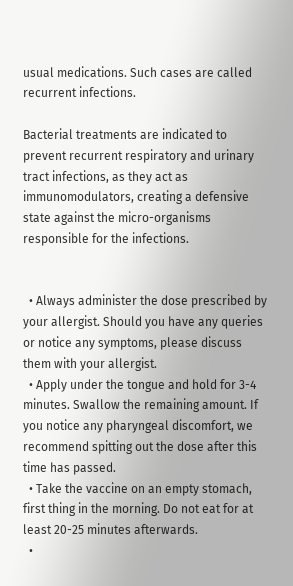usual medications. Such cases are called recurrent infections.

Bacterial treatments are indicated to prevent recurrent respiratory and urinary tract infections, as they act as immunomodulators, creating a defensive state against the micro-organisms responsible for the infections.


  • Always administer the dose prescribed by your allergist. Should you have any queries or notice any symptoms, please discuss them with your allergist.
  • Apply under the tongue and hold for 3-4 minutes. Swallow the remaining amount. If you notice any pharyngeal discomfort, we recommend spitting out the dose after this time has passed.
  • Take the vaccine on an empty stomach, first thing in the morning. Do not eat for at least 20-25 minutes afterwards.
  •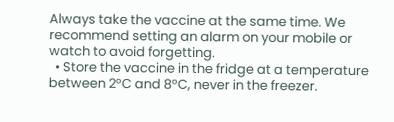Always take the vaccine at the same time. We recommend setting an alarm on your mobile or watch to avoid forgetting.
  • Store the vaccine in the fridge at a temperature between 2ºC and 8ºC, never in the freezer.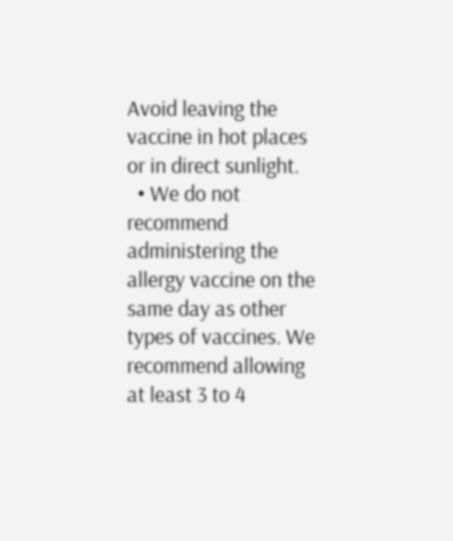Avoid leaving the vaccine in hot places or in direct sunlight.
  • We do not recommend administering the allergy vaccine on the same day as other types of vaccines. We recommend allowing at least 3 to 4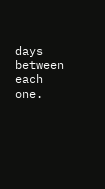days between each one.